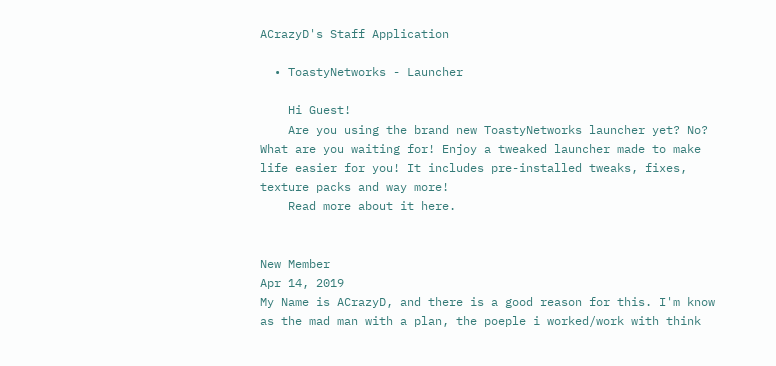ACrazyD's Staff Application

  • ToastyNetworks - Launcher

    Hi Guest!
    Are you using the brand new ToastyNetworks launcher yet? No? What are you waiting for! Enjoy a tweaked launcher made to make life easier for you! It includes pre-installed tweaks, fixes, texture packs and way more!
    Read more about it here.


New Member
Apr 14, 2019
My Name is ACrazyD, and there is a good reason for this. I'm know as the mad man with a plan, the poeple i worked/work with think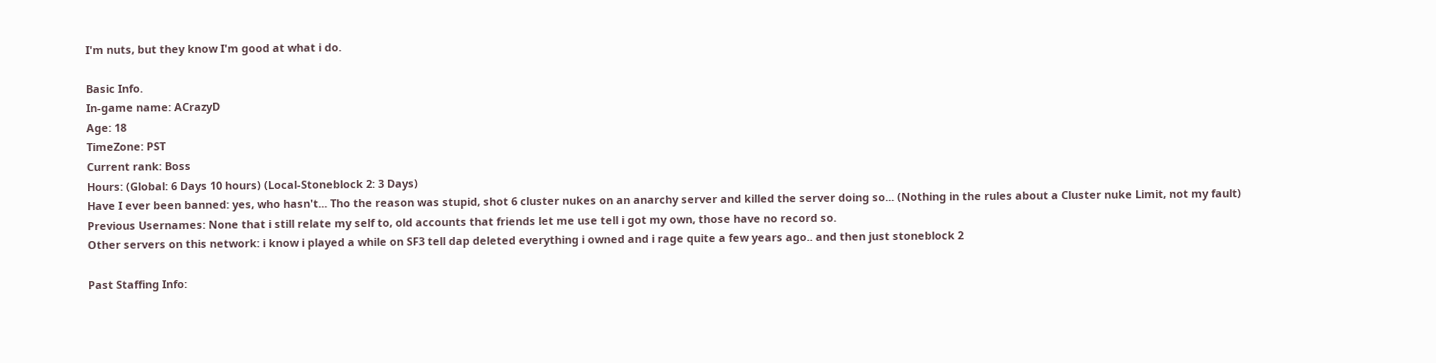I'm nuts, but they know I'm good at what i do.

Basic Info.
In-game name: ACrazyD
Age: 18
TimeZone: PST
Current rank: Boss
Hours: (Global: 6 Days 10 hours) (Local-Stoneblock 2: 3 Days)
Have I ever been banned: yes, who hasn't... Tho the reason was stupid, shot 6 cluster nukes on an anarchy server and killed the server doing so... (Nothing in the rules about a Cluster nuke Limit, not my fault)
Previous Usernames: None that i still relate my self to, old accounts that friends let me use tell i got my own, those have no record so.
Other servers on this network: i know i played a while on SF3 tell dap deleted everything i owned and i rage quite a few years ago.. and then just stoneblock 2

Past Staffing Info: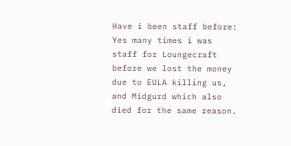Have i been staff before: Yes many times i was staff for Loungecraft before we lost the money due to EULA killing us, and Midgurd which also died for the same reason.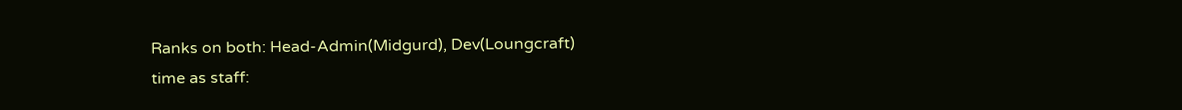Ranks on both: Head-Admin(Midgurd), Dev(Loungcraft)
time as staff: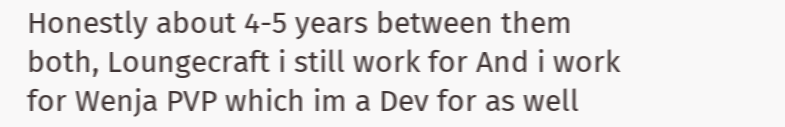Honestly about 4-5 years between them both, Loungecraft i still work for And i work for Wenja PVP which im a Dev for as well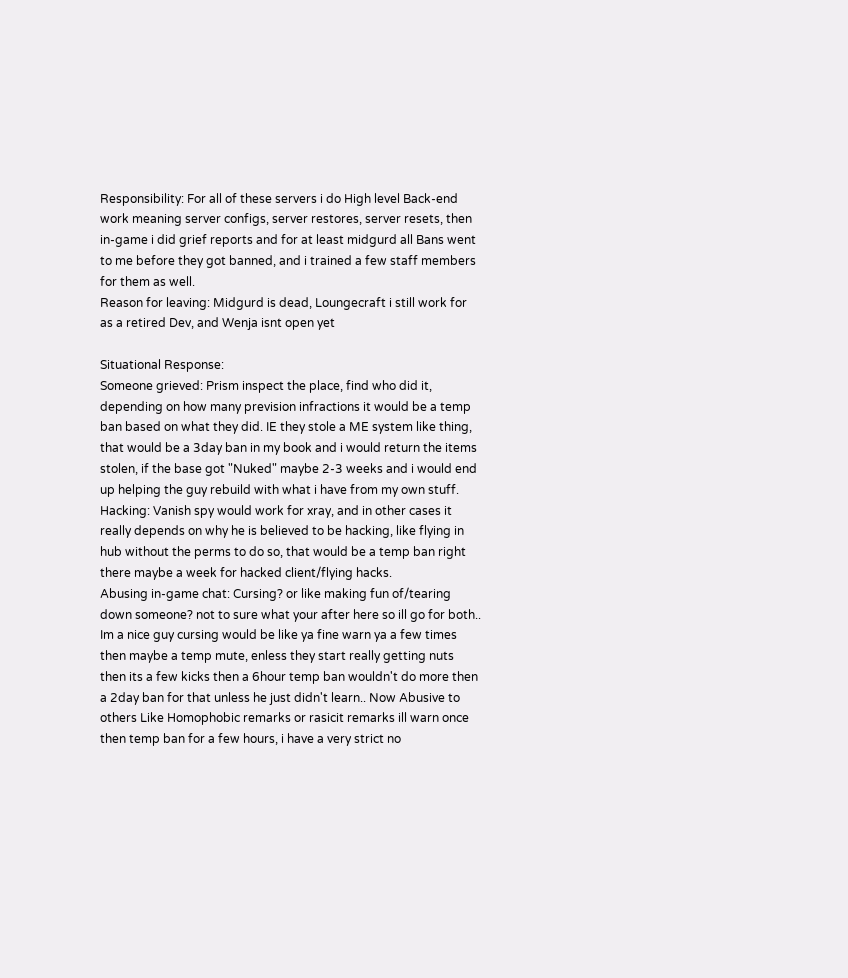Responsibility: For all of these servers i do High level Back-end work meaning server configs, server restores, server resets, then in-game i did grief reports and for at least midgurd all Bans went to me before they got banned, and i trained a few staff members for them as well.
Reason for leaving: Midgurd is dead, Loungecraft i still work for as a retired Dev, and Wenja isnt open yet

Situational Response:
Someone grieved: Prism inspect the place, find who did it, depending on how many prevision infractions it would be a temp ban based on what they did. IE they stole a ME system like thing, that would be a 3day ban in my book and i would return the items stolen, if the base got "Nuked" maybe 2-3 weeks and i would end up helping the guy rebuild with what i have from my own stuff.
Hacking: Vanish spy would work for xray, and in other cases it really depends on why he is believed to be hacking, like flying in hub without the perms to do so, that would be a temp ban right there maybe a week for hacked client/flying hacks.
Abusing in-game chat: Cursing? or like making fun of/tearing down someone? not to sure what your after here so ill go for both..
Im a nice guy cursing would be like ya fine warn ya a few times then maybe a temp mute, enless they start really getting nuts then its a few kicks then a 6hour temp ban wouldn't do more then a 2day ban for that unless he just didn't learn.. Now Abusive to others Like Homophobic remarks or rasicit remarks ill warn once then temp ban for a few hours, i have a very strict no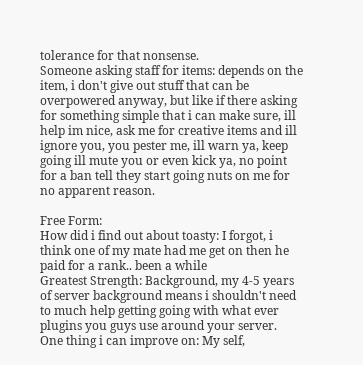tolerance for that nonsense.
Someone asking staff for items: depends on the item, i don't give out stuff that can be overpowered anyway, but like if there asking for something simple that i can make sure, ill help im nice, ask me for creative items and ill ignore you, you pester me, ill warn ya, keep going ill mute you or even kick ya, no point for a ban tell they start going nuts on me for no apparent reason.

Free Form:
How did i find out about toasty: I forgot, i think one of my mate had me get on then he paid for a rank.. been a while
Greatest Strength: Background, my 4-5 years of server background means i shouldn't need to much help getting going with what ever plugins you guys use around your server.
One thing i can improve on: My self,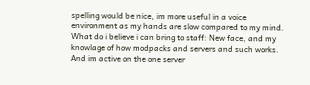spelling would be nice, im more useful in a voice environment as my hands are slow compared to my mind.
What do i believe i can bring to staff: New face, and my knowlage of how modpacks and servers and such works. And im active on the one server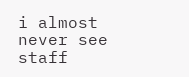i almost never see staff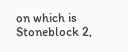on which is Stoneblock 2,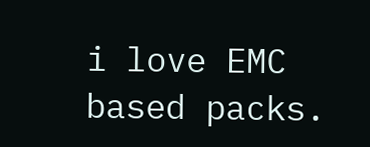i love EMC based packs.